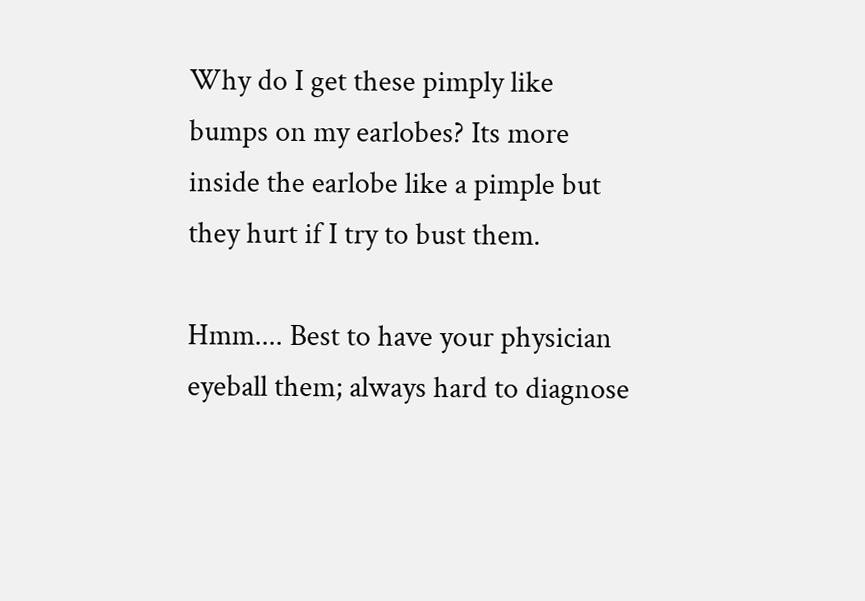Why do I get these pimply like bumps on my earlobes? Its more inside the earlobe like a pimple but they hurt if I try to bust them.

Hmm.... Best to have your physician eyeball them; always hard to diagnose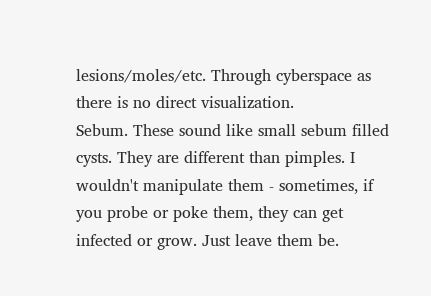lesions/moles/etc. Through cyberspace as there is no direct visualization.
Sebum. These sound like small sebum filled cysts. They are different than pimples. I wouldn't manipulate them - sometimes, if you probe or poke them, they can get infected or grow. Just leave them be.